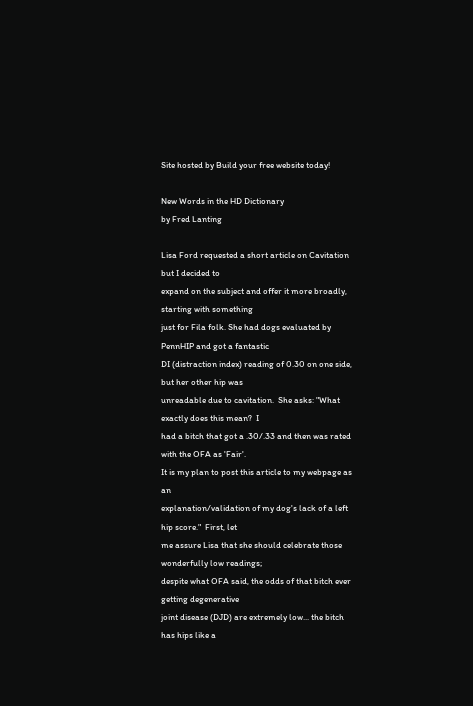Site hosted by Build your free website today!

New Words in the HD Dictionary
by Fred Lanting

Lisa Ford requested a short article on Cavitation but I decided to
expand on the subject and offer it more broadly, starting with something
just for Fila folk. She had dogs evaluated by PennHIP and got a fantastic
DI (distraction index) reading of 0.30 on one side, but her other hip was
unreadable due to cavitation.  She asks: "What exactly does this mean?  I
had a bitch that got a .30/.33 and then was rated with the OFA as 'Fair'.
It is my plan to post this article to my webpage as an
explanation/validation of my dog's lack of a left hip score."  First, let
me assure Lisa that she should celebrate those wonderfully low readings;
despite what OFA said, the odds of that bitch ever getting degenerative
joint disease (DJD) are extremely low... the bitch has hips like a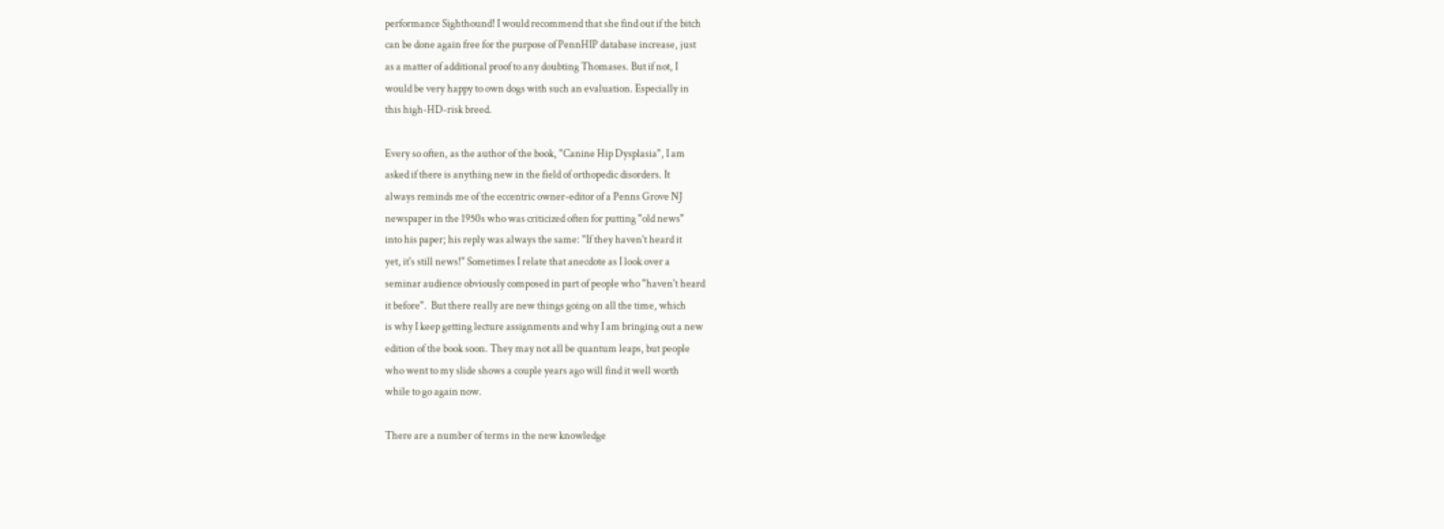performance Sighthound! I would recommend that she find out if the bitch
can be done again free for the purpose of PennHIP database increase, just
as a matter of additional proof to any doubting Thomases. But if not, I
would be very happy to own dogs with such an evaluation. Especially in
this high-HD-risk breed.

Every so often, as the author of the book, "Canine Hip Dysplasia", I am
asked if there is anything new in the field of orthopedic disorders. It
always reminds me of the eccentric owner-editor of a Penns Grove NJ
newspaper in the 1950s who was criticized often for putting "old news"
into his paper; his reply was always the same: "If they haven't heard it
yet, it's still news!" Sometimes I relate that anecdote as I look over a
seminar audience obviously composed in part of people who "haven't heard
it before".  But there really are new things going on all the time, which
is why I keep getting lecture assignments and why I am bringing out a new
edition of the book soon. They may not all be quantum leaps, but people
who went to my slide shows a couple years ago will find it well worth
while to go again now.

There are a number of terms in the new knowledge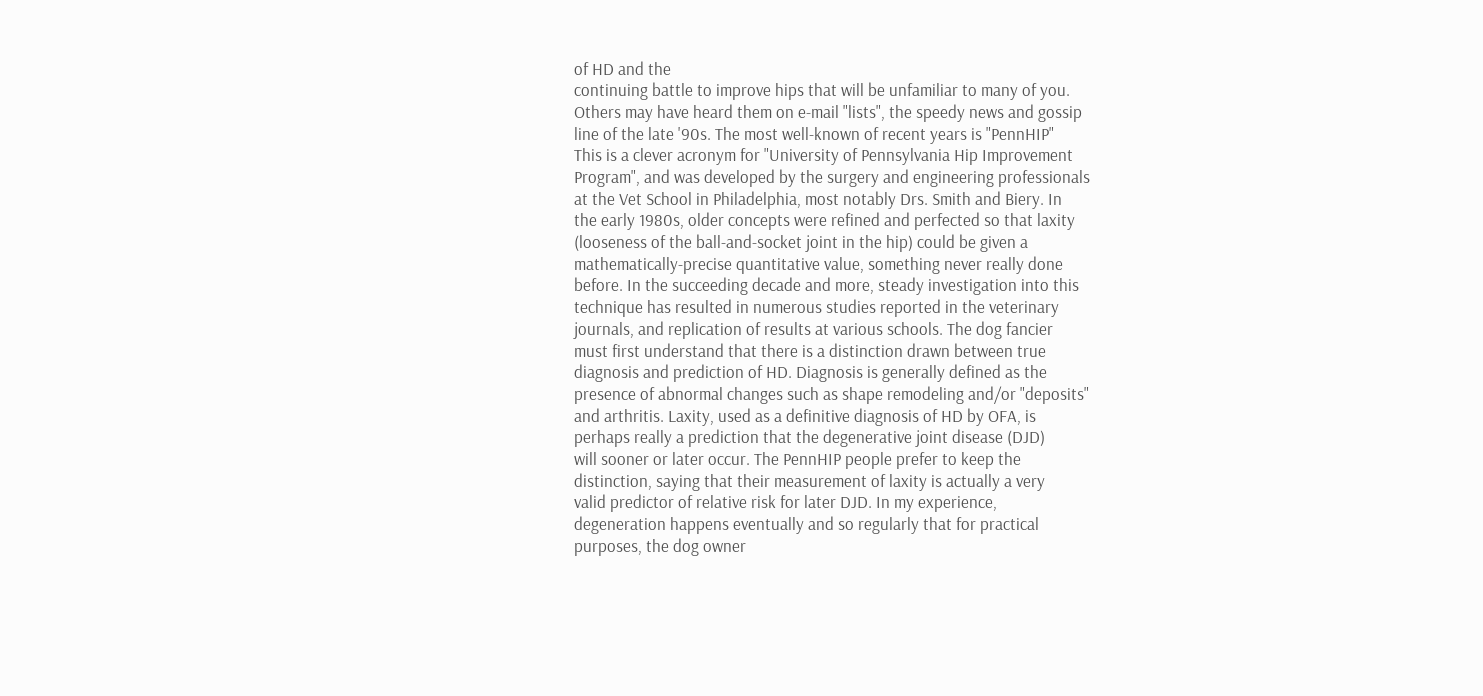of HD and the
continuing battle to improve hips that will be unfamiliar to many of you.
Others may have heard them on e-mail "lists", the speedy news and gossip
line of the late '90s. The most well-known of recent years is "PennHIP"
This is a clever acronym for "University of Pennsylvania Hip Improvement
Program", and was developed by the surgery and engineering professionals
at the Vet School in Philadelphia, most notably Drs. Smith and Biery. In
the early 1980s, older concepts were refined and perfected so that laxity
(looseness of the ball-and-socket joint in the hip) could be given a
mathematically-precise quantitative value, something never really done
before. In the succeeding decade and more, steady investigation into this
technique has resulted in numerous studies reported in the veterinary
journals, and replication of results at various schools. The dog fancier
must first understand that there is a distinction drawn between true
diagnosis and prediction of HD. Diagnosis is generally defined as the
presence of abnormal changes such as shape remodeling and/or "deposits"
and arthritis. Laxity, used as a definitive diagnosis of HD by OFA, is
perhaps really a prediction that the degenerative joint disease (DJD)
will sooner or later occur. The PennHIP people prefer to keep the
distinction, saying that their measurement of laxity is actually a very
valid predictor of relative risk for later DJD. In my experience,
degeneration happens eventually and so regularly that for practical
purposes, the dog owner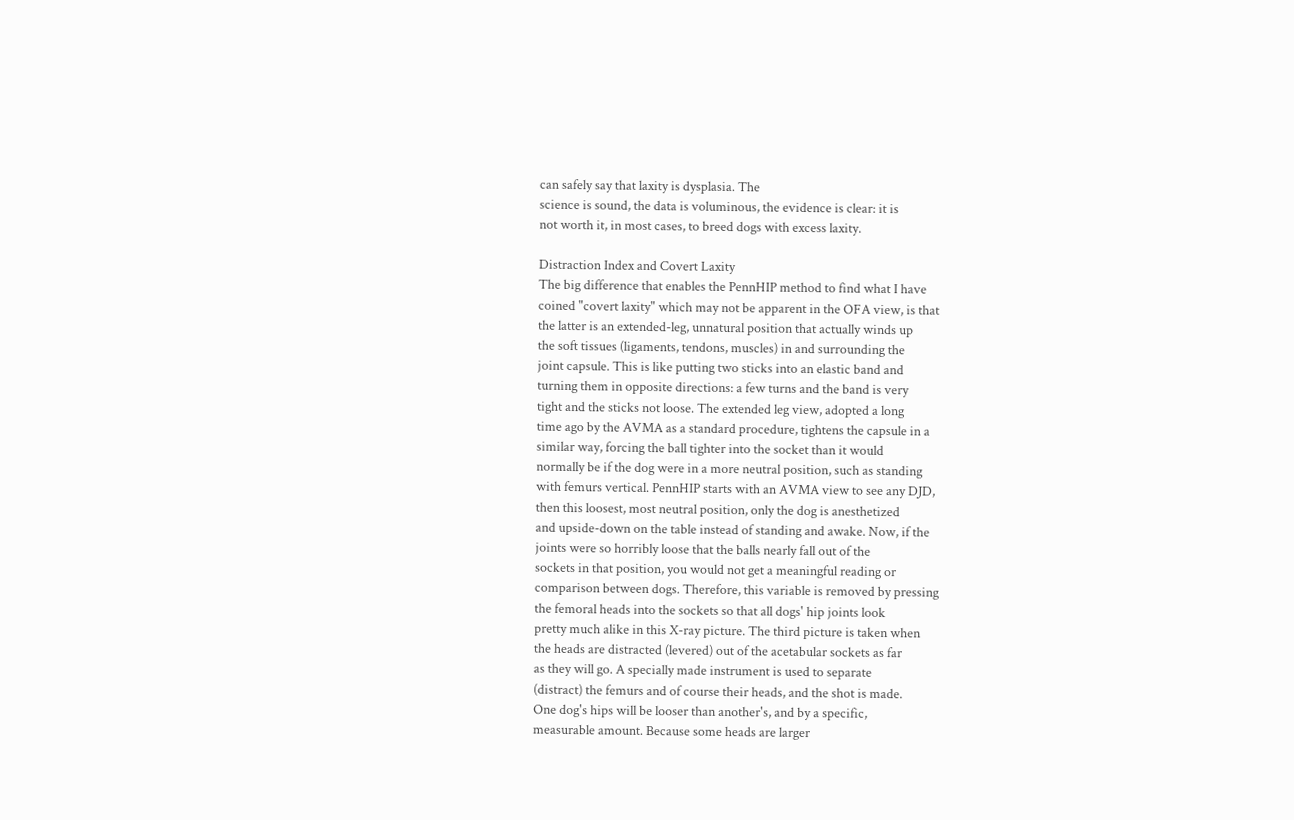can safely say that laxity is dysplasia. The
science is sound, the data is voluminous, the evidence is clear: it is
not worth it, in most cases, to breed dogs with excess laxity.

Distraction Index and Covert Laxity
The big difference that enables the PennHIP method to find what I have
coined "covert laxity" which may not be apparent in the OFA view, is that
the latter is an extended-leg, unnatural position that actually winds up
the soft tissues (ligaments, tendons, muscles) in and surrounding the
joint capsule. This is like putting two sticks into an elastic band and
turning them in opposite directions: a few turns and the band is very
tight and the sticks not loose. The extended leg view, adopted a long
time ago by the AVMA as a standard procedure, tightens the capsule in a
similar way, forcing the ball tighter into the socket than it would
normally be if the dog were in a more neutral position, such as standing
with femurs vertical. PennHIP starts with an AVMA view to see any DJD,
then this loosest, most neutral position, only the dog is anesthetized
and upside-down on the table instead of standing and awake. Now, if the
joints were so horribly loose that the balls nearly fall out of the
sockets in that position, you would not get a meaningful reading or
comparison between dogs. Therefore, this variable is removed by pressing
the femoral heads into the sockets so that all dogs' hip joints look
pretty much alike in this X-ray picture. The third picture is taken when
the heads are distracted (levered) out of the acetabular sockets as far
as they will go. A specially made instrument is used to separate
(distract) the femurs and of course their heads, and the shot is made.
One dog's hips will be looser than another's, and by a specific,
measurable amount. Because some heads are larger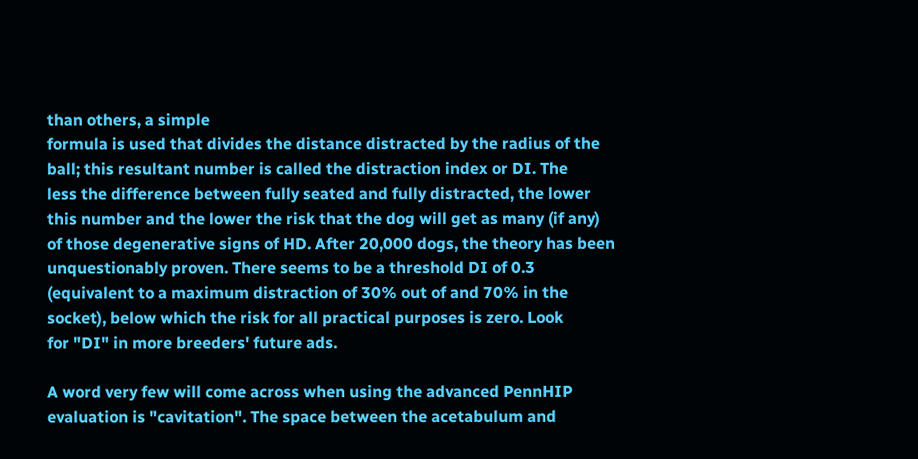than others, a simple
formula is used that divides the distance distracted by the radius of the
ball; this resultant number is called the distraction index or DI. The
less the difference between fully seated and fully distracted, the lower
this number and the lower the risk that the dog will get as many (if any)
of those degenerative signs of HD. After 20,000 dogs, the theory has been
unquestionably proven. There seems to be a threshold DI of 0.3
(equivalent to a maximum distraction of 30% out of and 70% in the
socket), below which the risk for all practical purposes is zero. Look
for "DI" in more breeders' future ads.

A word very few will come across when using the advanced PennHIP
evaluation is "cavitation". The space between the acetabulum and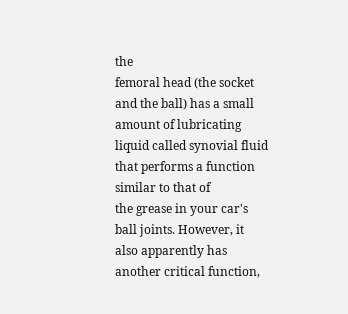the
femoral head (the socket and the ball) has a small amount of lubricating
liquid called synovial fluid that performs a function similar to that of
the grease in your car's ball joints. However, it also apparently has
another critical function,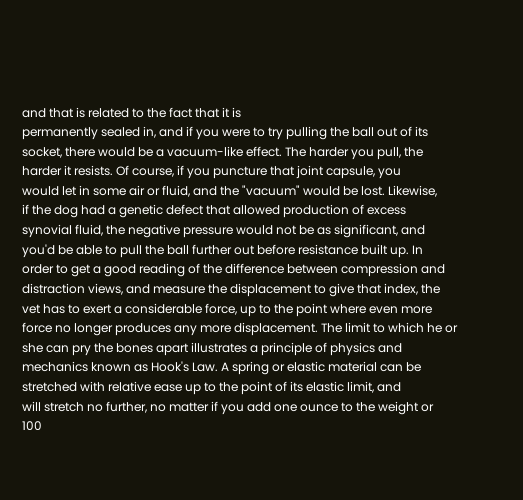and that is related to the fact that it is
permanently sealed in, and if you were to try pulling the ball out of its
socket, there would be a vacuum-like effect. The harder you pull, the
harder it resists. Of course, if you puncture that joint capsule, you
would let in some air or fluid, and the "vacuum" would be lost. Likewise,
if the dog had a genetic defect that allowed production of excess
synovial fluid, the negative pressure would not be as significant, and
you'd be able to pull the ball further out before resistance built up. In
order to get a good reading of the difference between compression and
distraction views, and measure the displacement to give that index, the
vet has to exert a considerable force, up to the point where even more
force no longer produces any more displacement. The limit to which he or
she can pry the bones apart illustrates a principle of physics and
mechanics known as Hook's Law. A spring or elastic material can be
stretched with relative ease up to the point of its elastic limit, and
will stretch no further, no matter if you add one ounce to the weight or
100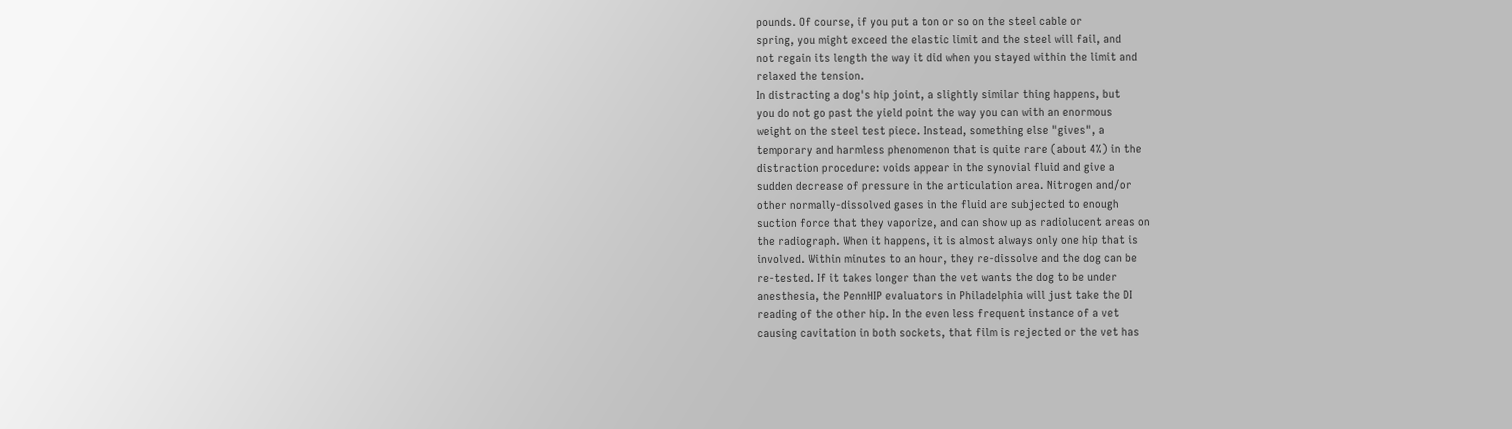pounds. Of course, if you put a ton or so on the steel cable or
spring, you might exceed the elastic limit and the steel will fail, and
not regain its length the way it did when you stayed within the limit and
relaxed the tension.
In distracting a dog's hip joint, a slightly similar thing happens, but
you do not go past the yield point the way you can with an enormous
weight on the steel test piece. Instead, something else "gives", a
temporary and harmless phenomenon that is quite rare (about 4%) in the
distraction procedure: voids appear in the synovial fluid and give a
sudden decrease of pressure in the articulation area. Nitrogen and/or
other normally-dissolved gases in the fluid are subjected to enough
suction force that they vaporize, and can show up as radiolucent areas on
the radiograph. When it happens, it is almost always only one hip that is
involved. Within minutes to an hour, they re-dissolve and the dog can be
re-tested. If it takes longer than the vet wants the dog to be under
anesthesia, the PennHIP evaluators in Philadelphia will just take the DI
reading of the other hip. In the even less frequent instance of a vet
causing cavitation in both sockets, that film is rejected or the vet has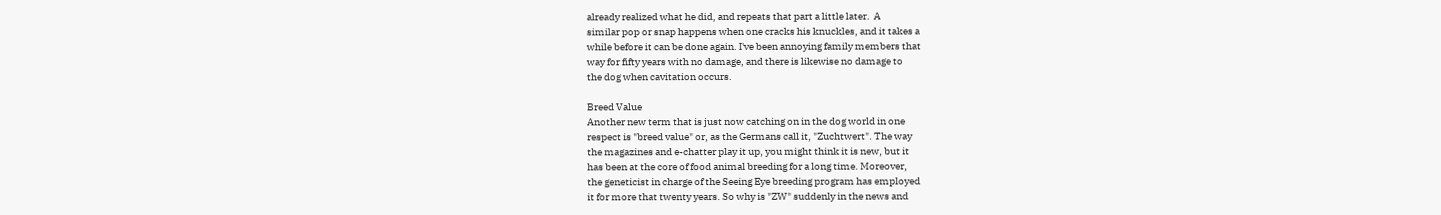already realized what he did, and repeats that part a little later.  A
similar pop or snap happens when one cracks his knuckles, and it takes a
while before it can be done again. I've been annoying family members that
way for fifty years with no damage, and there is likewise no damage to
the dog when cavitation occurs.

Breed Value
Another new term that is just now catching on in the dog world in one
respect is "breed value" or, as the Germans call it, "Zuchtwert". The way
the magazines and e-chatter play it up, you might think it is new, but it
has been at the core of food animal breeding for a long time. Moreover,
the geneticist in charge of the Seeing Eye breeding program has employed
it for more that twenty years. So why is "ZW" suddenly in the news and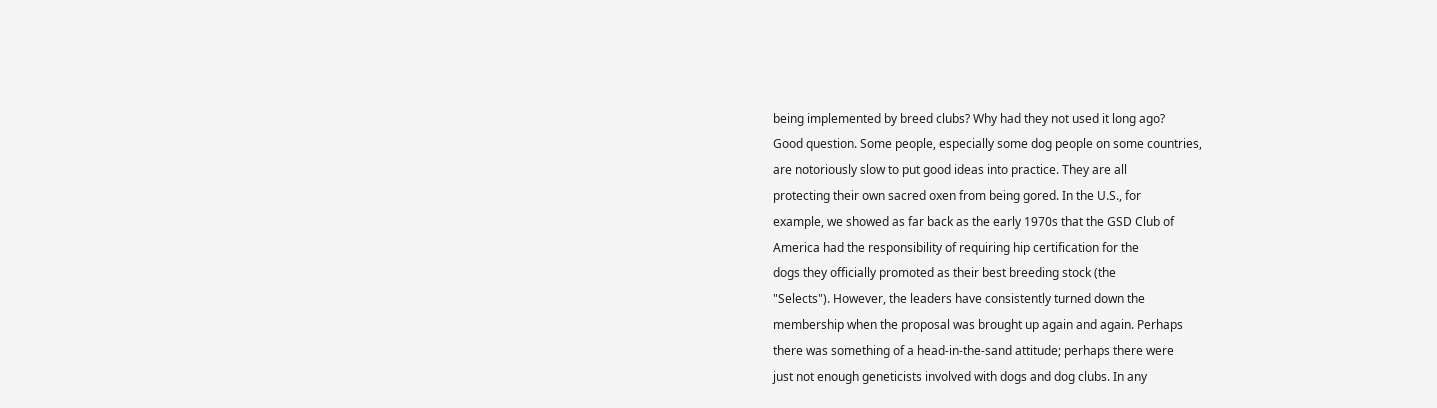being implemented by breed clubs? Why had they not used it long ago?
Good question. Some people, especially some dog people on some countries,
are notoriously slow to put good ideas into practice. They are all
protecting their own sacred oxen from being gored. In the U.S., for
example, we showed as far back as the early 1970s that the GSD Club of
America had the responsibility of requiring hip certification for the
dogs they officially promoted as their best breeding stock (the
"Selects"). However, the leaders have consistently turned down the
membership when the proposal was brought up again and again. Perhaps
there was something of a head-in-the-sand attitude; perhaps there were
just not enough geneticists involved with dogs and dog clubs. In any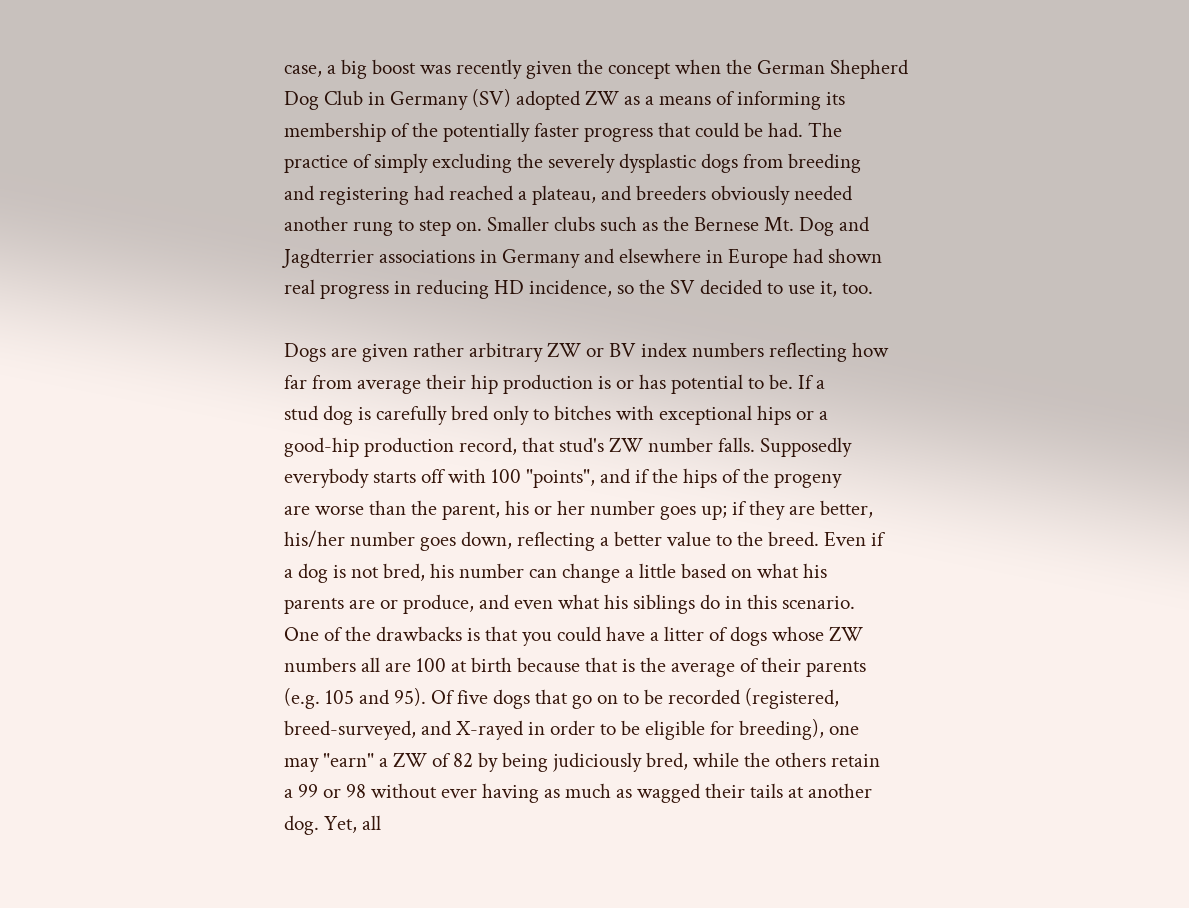case, a big boost was recently given the concept when the German Shepherd
Dog Club in Germany (SV) adopted ZW as a means of informing its
membership of the potentially faster progress that could be had. The
practice of simply excluding the severely dysplastic dogs from breeding
and registering had reached a plateau, and breeders obviously needed
another rung to step on. Smaller clubs such as the Bernese Mt. Dog and
Jagdterrier associations in Germany and elsewhere in Europe had shown
real progress in reducing HD incidence, so the SV decided to use it, too.

Dogs are given rather arbitrary ZW or BV index numbers reflecting how
far from average their hip production is or has potential to be. If a
stud dog is carefully bred only to bitches with exceptional hips or a
good-hip production record, that stud's ZW number falls. Supposedly
everybody starts off with 100 "points", and if the hips of the progeny
are worse than the parent, his or her number goes up; if they are better,
his/her number goes down, reflecting a better value to the breed. Even if
a dog is not bred, his number can change a little based on what his
parents are or produce, and even what his siblings do in this scenario.
One of the drawbacks is that you could have a litter of dogs whose ZW
numbers all are 100 at birth because that is the average of their parents
(e.g. 105 and 95). Of five dogs that go on to be recorded (registered,
breed-surveyed, and X-rayed in order to be eligible for breeding), one
may "earn" a ZW of 82 by being judiciously bred, while the others retain
a 99 or 98 without ever having as much as wagged their tails at another
dog. Yet, all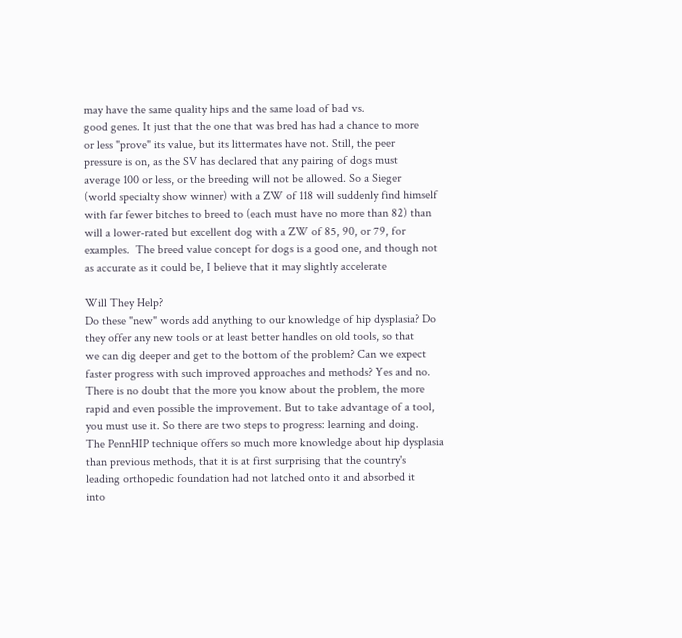may have the same quality hips and the same load of bad vs.
good genes. It just that the one that was bred has had a chance to more
or less "prove" its value, but its littermates have not. Still, the peer
pressure is on, as the SV has declared that any pairing of dogs must
average 100 or less, or the breeding will not be allowed. So a Sieger
(world specialty show winner) with a ZW of 118 will suddenly find himself
with far fewer bitches to breed to (each must have no more than 82) than
will a lower-rated but excellent dog with a ZW of 85, 90, or 79, for
examples.  The breed value concept for dogs is a good one, and though not
as accurate as it could be, I believe that it may slightly accelerate

Will They Help?
Do these "new" words add anything to our knowledge of hip dysplasia? Do
they offer any new tools or at least better handles on old tools, so that
we can dig deeper and get to the bottom of the problem? Can we expect
faster progress with such improved approaches and methods? Yes and no.
There is no doubt that the more you know about the problem, the more
rapid and even possible the improvement. But to take advantage of a tool,
you must use it. So there are two steps to progress: learning and doing.
The PennHIP technique offers so much more knowledge about hip dysplasia
than previous methods, that it is at first surprising that the country's
leading orthopedic foundation had not latched onto it and absorbed it
into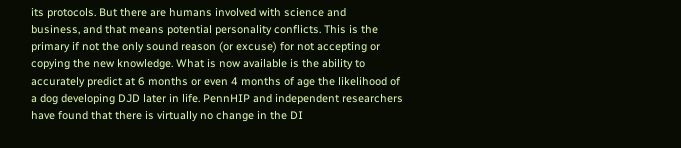its protocols. But there are humans involved with science and
business, and that means potential personality conflicts. This is the
primary if not the only sound reason (or excuse) for not accepting or
copying the new knowledge. What is now available is the ability to
accurately predict at 6 months or even 4 months of age the likelihood of
a dog developing DJD later in life. PennHIP and independent researchers
have found that there is virtually no change in the DI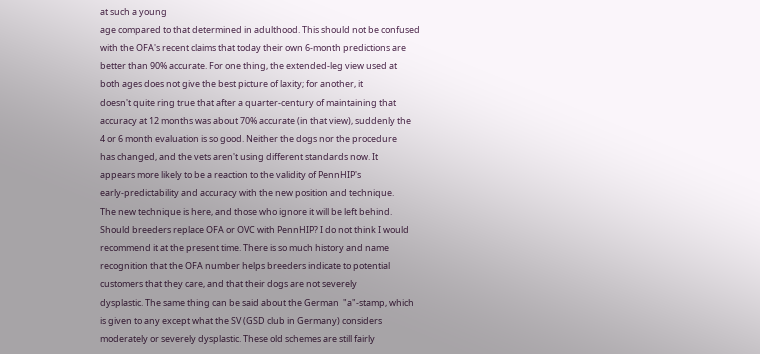at such a young
age compared to that determined in adulthood. This should not be confused
with the OFA's recent claims that today their own 6-month predictions are
better than 90% accurate. For one thing, the extended-leg view used at
both ages does not give the best picture of laxity; for another, it
doesn't quite ring true that after a quarter-century of maintaining that
accuracy at 12 months was about 70% accurate (in that view), suddenly the
4 or 6 month evaluation is so good. Neither the dogs nor the procedure
has changed, and the vets aren't using different standards now. It
appears more likely to be a reaction to the validity of PennHIP's
early-predictability and accuracy with the new position and technique.
The new technique is here, and those who ignore it will be left behind.
Should breeders replace OFA or OVC with PennHIP? I do not think I would
recommend it at the present time. There is so much history and name
recognition that the OFA number helps breeders indicate to potential
customers that they care, and that their dogs are not severely
dysplastic. The same thing can be said about the German  "a"-stamp, which
is given to any except what the SV (GSD club in Germany) considers
moderately or severely dysplastic. These old schemes are still fairly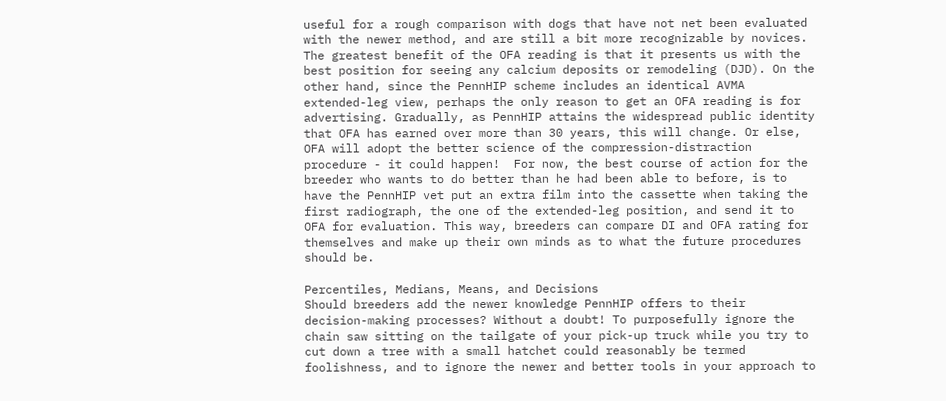useful for a rough comparison with dogs that have not net been evaluated
with the newer method, and are still a bit more recognizable by novices.
The greatest benefit of the OFA reading is that it presents us with the
best position for seeing any calcium deposits or remodeling (DJD). On the
other hand, since the PennHIP scheme includes an identical AVMA
extended-leg view, perhaps the only reason to get an OFA reading is for
advertising. Gradually, as PennHIP attains the widespread public identity
that OFA has earned over more than 30 years, this will change. Or else,
OFA will adopt the better science of the compression-distraction
procedure - it could happen!  For now, the best course of action for the
breeder who wants to do better than he had been able to before, is to
have the PennHIP vet put an extra film into the cassette when taking the
first radiograph, the one of the extended-leg position, and send it to
OFA for evaluation. This way, breeders can compare DI and OFA rating for
themselves and make up their own minds as to what the future procedures
should be.

Percentiles, Medians, Means, and Decisions
Should breeders add the newer knowledge PennHIP offers to their
decision-making processes? Without a doubt! To purposefully ignore the
chain saw sitting on the tailgate of your pick-up truck while you try to
cut down a tree with a small hatchet could reasonably be termed
foolishness, and to ignore the newer and better tools in your approach to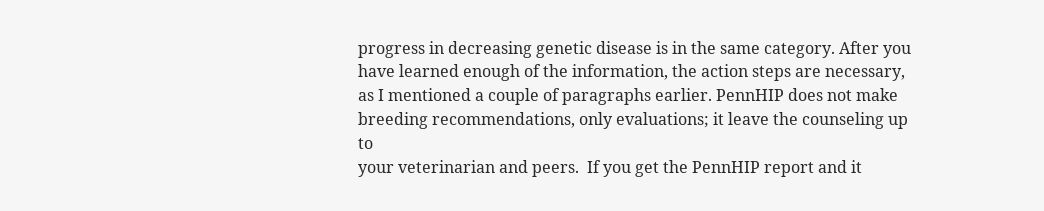progress in decreasing genetic disease is in the same category. After you
have learned enough of the information, the action steps are necessary,
as I mentioned a couple of paragraphs earlier. PennHIP does not make
breeding recommendations, only evaluations; it leave the counseling up to
your veterinarian and peers.  If you get the PennHIP report and it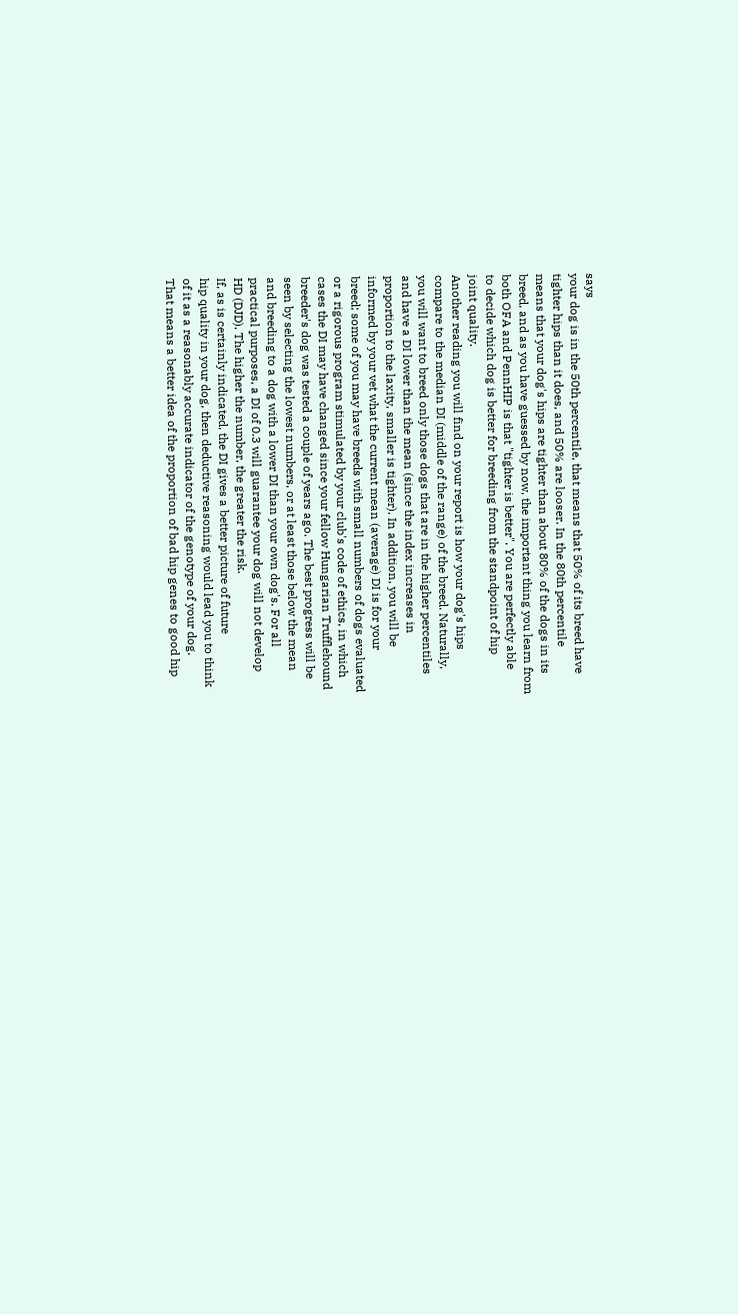says
your dog is in the 50th percentile, that means that 50% of its breed have
tighter hips than it does, and 50% are looser. In the 80th percentile
means that your dog's hips are tighter than about 80% of the dogs in its
breed, and as you have guessed by now, the important thing you learn from
both OFA and PennHIP is that "tighter is better". You are perfectly able
to decide which dog is better for breeding from the standpoint of hip
joint quality.
Another reading you will find on your report is how your dog's hips
compare to the median DI (middle of the range) of the breed. Naturally,
you will want to breed only those dogs that are in the higher percentiles
and have a DI lower than the mean (since the index increases in
proportion to the laxity, smaller is tighter). In addition, you will be
informed by your vet what the current mean (average) DI is for your
breed; some of you may have breeds with small numbers of dogs evaluated
or a rigorous program stimulated by your club's code of ethics, in which
cases the DI may have changed since your fellow Hungarian Trufflehound
breeder's dog was tested a couple of years ago. The best progress will be
seen by selecting the lowest numbers, or at least those below the mean
and breeding to a dog with a lower DI than your own dog's. For all
practical purposes, a DI of 0.3 will guarantee your dog will not develop
HD (DJD). The higher the number, the greater the risk.
If, as is certainly indicated, the DI gives a better picture of future
hip quality in your dog, then deductive reasoning would lead you to think
of it as a reasonably accurate indicator of the genotype of your dog.
That means a better idea of the proportion of bad hip genes to good hip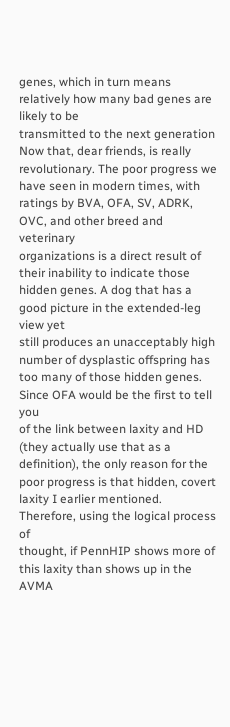genes, which in turn means relatively how many bad genes are likely to be
transmitted to the next generation Now that, dear friends, is really
revolutionary. The poor progress we have seen in modern times, with
ratings by BVA, OFA, SV, ADRK, OVC, and other breed and veterinary
organizations is a direct result of their inability to indicate those
hidden genes. A dog that has a good picture in the extended-leg view yet
still produces an unacceptably high number of dysplastic offspring has
too many of those hidden genes. Since OFA would be the first to tell you
of the link between laxity and HD (they actually use that as a
definition), the only reason for the poor progress is that hidden, covert
laxity I earlier mentioned. Therefore, using the logical process of
thought, if PennHIP shows more of this laxity than shows up in the AVMA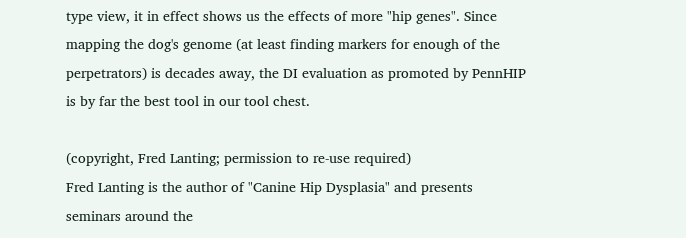type view, it in effect shows us the effects of more "hip genes". Since
mapping the dog's genome (at least finding markers for enough of the
perpetrators) is decades away, the DI evaluation as promoted by PennHIP
is by far the best tool in our tool chest.

(copyright, Fred Lanting; permission to re-use required)
Fred Lanting is the author of "Canine Hip Dysplasia" and presents
seminars around the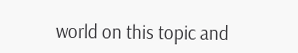world on this topic and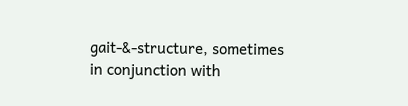gait-&-structure, sometimes
in conjunction with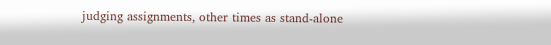judging assignments, other times as stand-alone